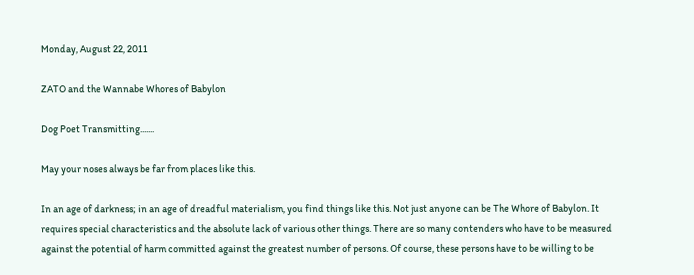Monday, August 22, 2011

ZATO and the Wannabe Whores of Babylon

Dog Poet Transmitting.......

May your noses always be far from places like this.

In an age of darkness; in an age of dreadful materialism, you find things like this. Not just anyone can be The Whore of Babylon. It requires special characteristics and the absolute lack of various other things. There are so many contenders who have to be measured against the potential of harm committed against the greatest number of persons. Of course, these persons have to be willing to be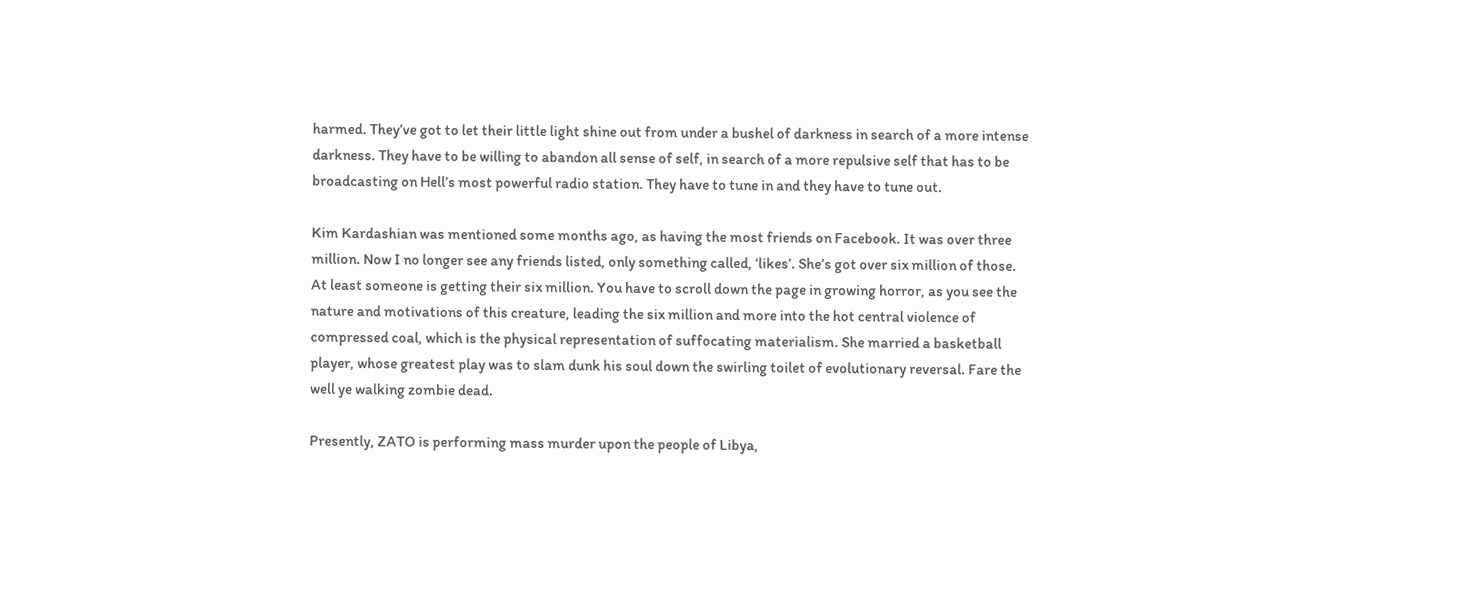harmed. They’ve got to let their little light shine out from under a bushel of darkness in search of a more intense darkness. They have to be willing to abandon all sense of self, in search of a more repulsive self that has to be broadcasting on Hell’s most powerful radio station. They have to tune in and they have to tune out.

Kim Kardashian was mentioned some months ago, as having the most friends on Facebook. It was over three million. Now I no longer see any friends listed, only something called, ‘likes’. She’s got over six million of those. At least someone is getting their six million. You have to scroll down the page in growing horror, as you see the nature and motivations of this creature, leading the six million and more into the hot central violence of compressed coal, which is the physical representation of suffocating materialism. She married a basketball player, whose greatest play was to slam dunk his soul down the swirling toilet of evolutionary reversal. Fare the well ye walking zombie dead.

Presently, ZATO is performing mass murder upon the people of Libya,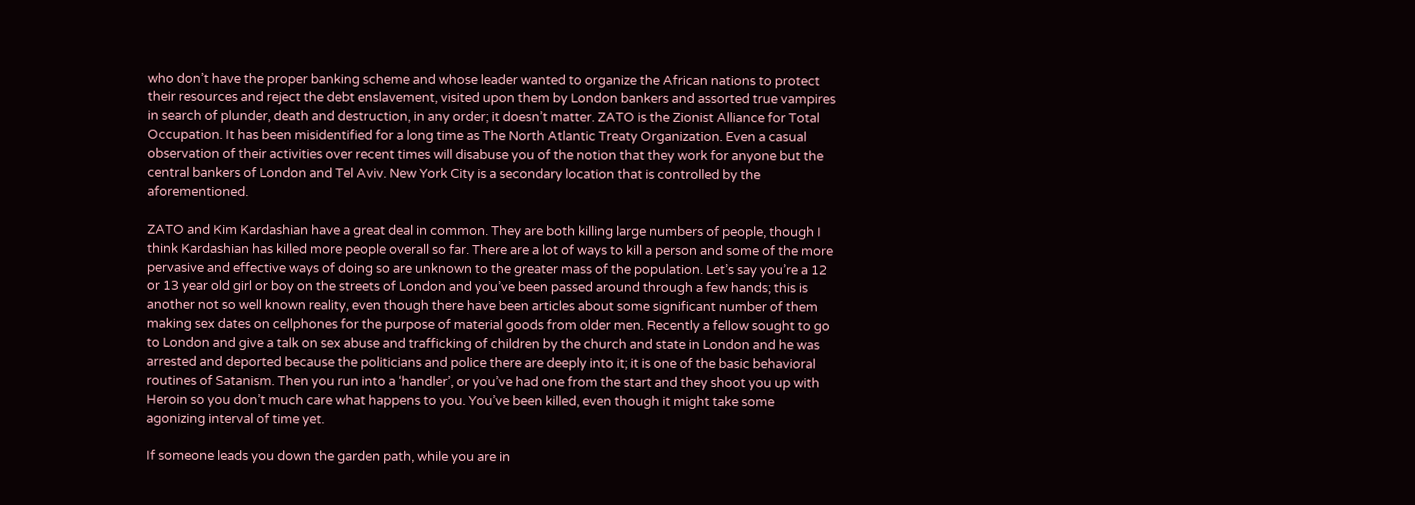who don’t have the proper banking scheme and whose leader wanted to organize the African nations to protect their resources and reject the debt enslavement, visited upon them by London bankers and assorted true vampires in search of plunder, death and destruction, in any order; it doesn’t matter. ZATO is the Zionist Alliance for Total Occupation. It has been misidentified for a long time as The North Atlantic Treaty Organization. Even a casual observation of their activities over recent times will disabuse you of the notion that they work for anyone but the central bankers of London and Tel Aviv. New York City is a secondary location that is controlled by the aforementioned.

ZATO and Kim Kardashian have a great deal in common. They are both killing large numbers of people, though I think Kardashian has killed more people overall so far. There are a lot of ways to kill a person and some of the more pervasive and effective ways of doing so are unknown to the greater mass of the population. Let’s say you’re a 12 or 13 year old girl or boy on the streets of London and you’ve been passed around through a few hands; this is another not so well known reality, even though there have been articles about some significant number of them making sex dates on cellphones for the purpose of material goods from older men. Recently a fellow sought to go to London and give a talk on sex abuse and trafficking of children by the church and state in London and he was arrested and deported because the politicians and police there are deeply into it; it is one of the basic behavioral routines of Satanism. Then you run into a ‘handler’, or you’ve had one from the start and they shoot you up with Heroin so you don’t much care what happens to you. You’ve been killed, even though it might take some agonizing interval of time yet.

If someone leads you down the garden path, while you are in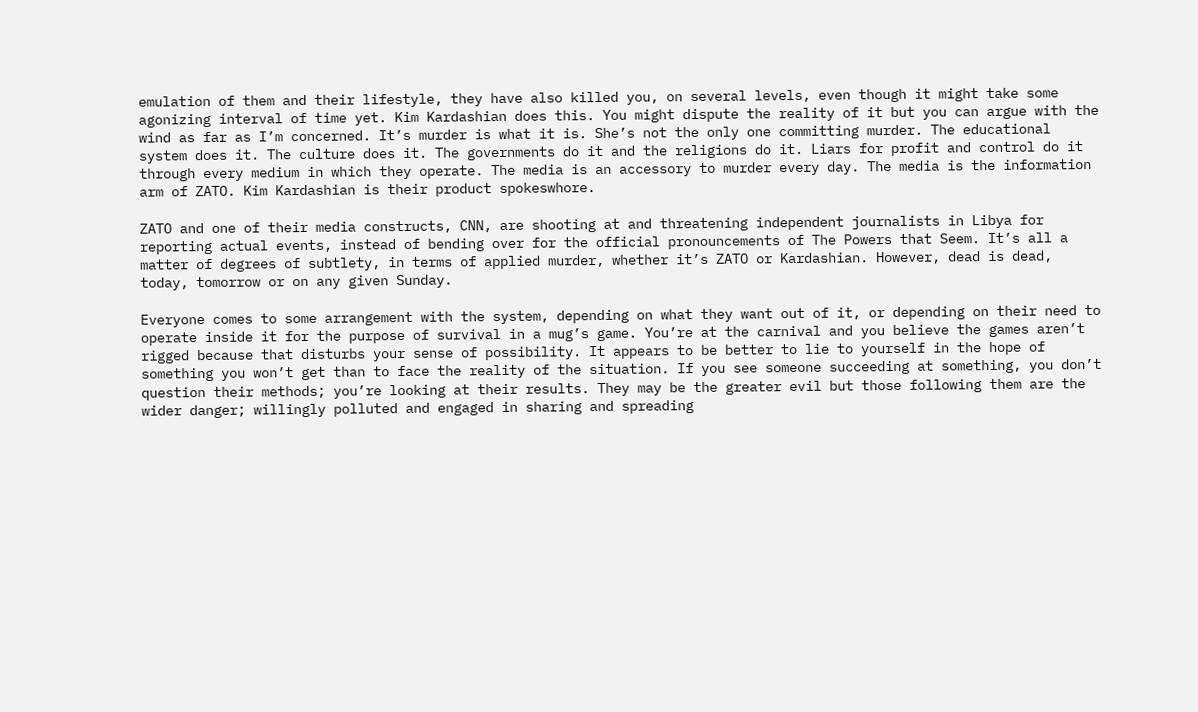emulation of them and their lifestyle, they have also killed you, on several levels, even though it might take some agonizing interval of time yet. Kim Kardashian does this. You might dispute the reality of it but you can argue with the wind as far as I’m concerned. It’s murder is what it is. She’s not the only one committing murder. The educational system does it. The culture does it. The governments do it and the religions do it. Liars for profit and control do it through every medium in which they operate. The media is an accessory to murder every day. The media is the information arm of ZATO. Kim Kardashian is their product spokeswhore.

ZATO and one of their media constructs, CNN, are shooting at and threatening independent journalists in Libya for reporting actual events, instead of bending over for the official pronouncements of The Powers that Seem. It’s all a matter of degrees of subtlety, in terms of applied murder, whether it’s ZATO or Kardashian. However, dead is dead, today, tomorrow or on any given Sunday.

Everyone comes to some arrangement with the system, depending on what they want out of it, or depending on their need to operate inside it for the purpose of survival in a mug’s game. You’re at the carnival and you believe the games aren’t rigged because that disturbs your sense of possibility. It appears to be better to lie to yourself in the hope of something you won’t get than to face the reality of the situation. If you see someone succeeding at something, you don’t question their methods; you’re looking at their results. They may be the greater evil but those following them are the wider danger; willingly polluted and engaged in sharing and spreading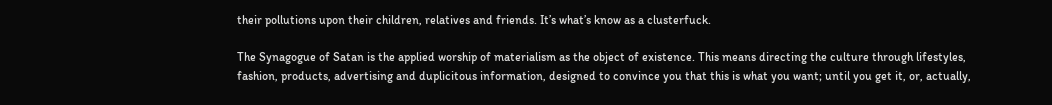their pollutions upon their children, relatives and friends. It’s what’s know as a clusterfuck.

The Synagogue of Satan is the applied worship of materialism as the object of existence. This means directing the culture through lifestyles, fashion, products, advertising and duplicitous information, designed to convince you that this is what you want; until you get it, or, actually,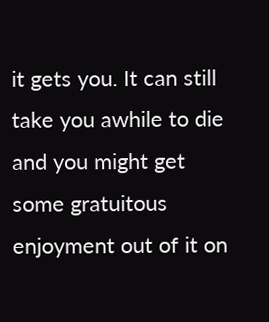it gets you. It can still take you awhile to die and you might get some gratuitous enjoyment out of it on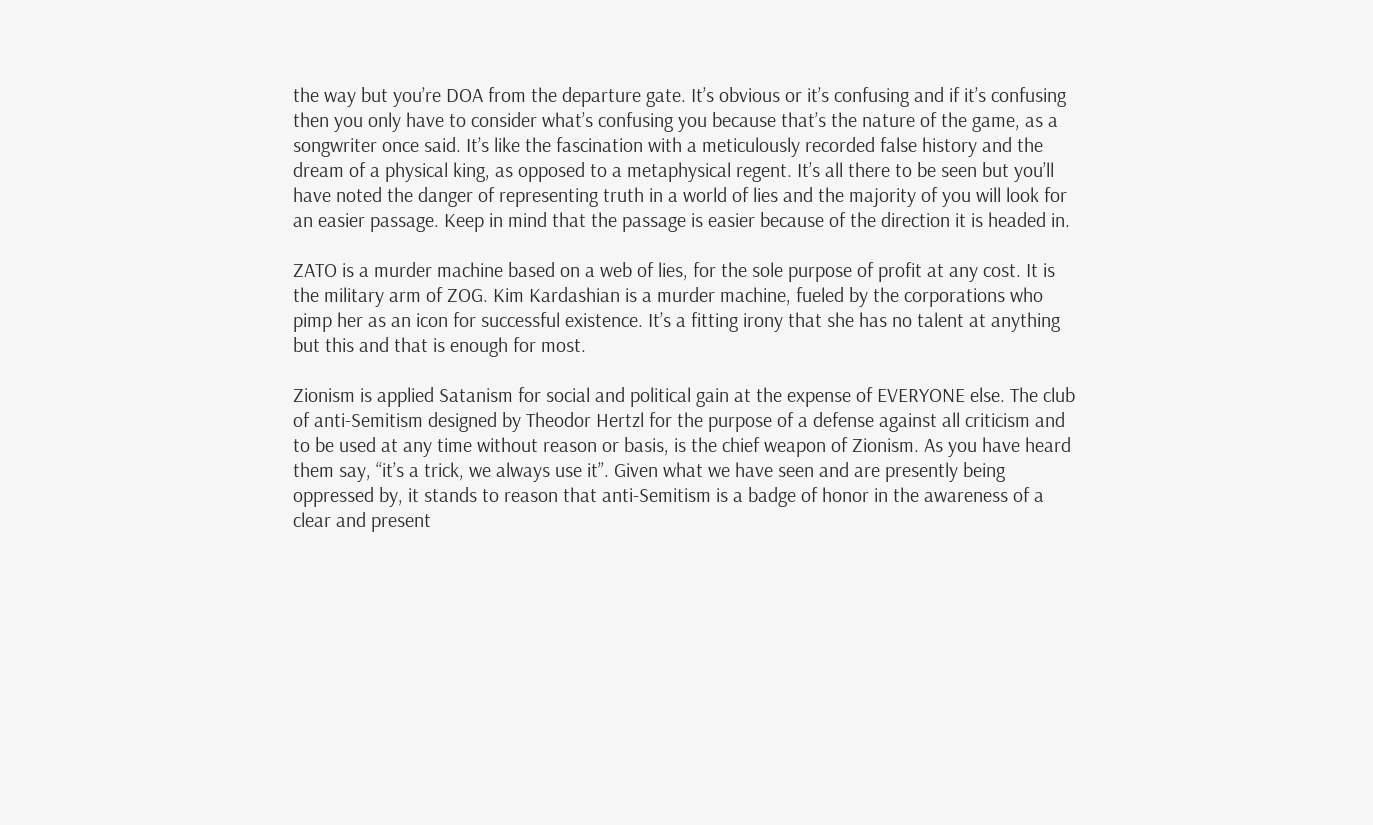the way but you’re DOA from the departure gate. It’s obvious or it’s confusing and if it’s confusing then you only have to consider what’s confusing you because that’s the nature of the game, as a songwriter once said. It’s like the fascination with a meticulously recorded false history and the dream of a physical king, as opposed to a metaphysical regent. It’s all there to be seen but you’ll have noted the danger of representing truth in a world of lies and the majority of you will look for an easier passage. Keep in mind that the passage is easier because of the direction it is headed in.

ZATO is a murder machine based on a web of lies, for the sole purpose of profit at any cost. It is the military arm of ZOG. Kim Kardashian is a murder machine, fueled by the corporations who pimp her as an icon for successful existence. It’s a fitting irony that she has no talent at anything but this and that is enough for most.

Zionism is applied Satanism for social and political gain at the expense of EVERYONE else. The club of anti-Semitism designed by Theodor Hertzl for the purpose of a defense against all criticism and to be used at any time without reason or basis, is the chief weapon of Zionism. As you have heard them say, “it’s a trick, we always use it”. Given what we have seen and are presently being oppressed by, it stands to reason that anti-Semitism is a badge of honor in the awareness of a clear and present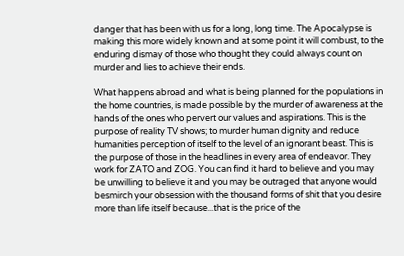danger that has been with us for a long, long time. The Apocalypse is making this more widely known and at some point it will combust, to the enduring dismay of those who thought they could always count on murder and lies to achieve their ends.

What happens abroad and what is being planned for the populations in the home countries, is made possible by the murder of awareness at the hands of the ones who pervert our values and aspirations. This is the purpose of reality TV shows; to murder human dignity and reduce humanities perception of itself to the level of an ignorant beast. This is the purpose of those in the headlines in every area of endeavor. They work for ZATO and ZOG. You can find it hard to believe and you may be unwilling to believe it and you may be outraged that anyone would besmirch your obsession with the thousand forms of shit that you desire more than life itself because...that is the price of the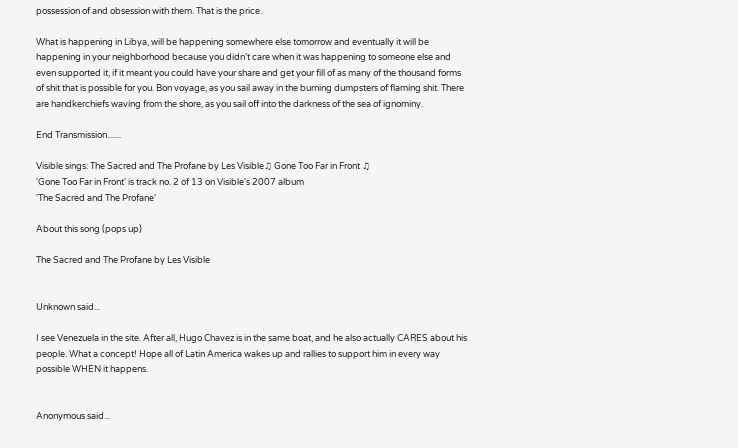possession of and obsession with them. That is the price.

What is happening in Libya, will be happening somewhere else tomorrow and eventually it will be happening in your neighborhood because you didn’t care when it was happening to someone else and even supported it, if it meant you could have your share and get your fill of as many of the thousand forms of shit that is possible for you. Bon voyage, as you sail away in the burning dumpsters of flaming shit. There are handkerchiefs waving from the shore, as you sail off into the darkness of the sea of ignominy.

End Transmission.......

Visible sings: The Sacred and The Profane by Les Visible♫ Gone Too Far in Front ♫
'Gone Too Far in Front' is track no. 2 of 13 on Visible's 2007 album
'The Sacred and The Profane'

About this song (pops up)

The Sacred and The Profane by Les Visible


Unknown said...

I see Venezuela in the site. After all, Hugo Chavez is in the same boat, and he also actually CARES about his people. What a concept! Hope all of Latin America wakes up and rallies to support him in every way possible WHEN it happens.


Anonymous said...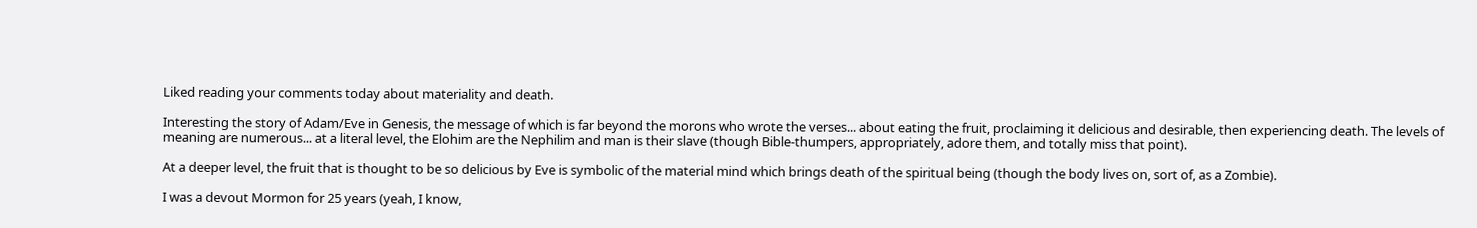Liked reading your comments today about materiality and death.

Interesting the story of Adam/Eve in Genesis, the message of which is far beyond the morons who wrote the verses... about eating the fruit, proclaiming it delicious and desirable, then experiencing death. The levels of meaning are numerous... at a literal level, the Elohim are the Nephilim and man is their slave (though Bible-thumpers, appropriately, adore them, and totally miss that point).

At a deeper level, the fruit that is thought to be so delicious by Eve is symbolic of the material mind which brings death of the spiritual being (though the body lives on, sort of, as a Zombie).

I was a devout Mormon for 25 years (yeah, I know,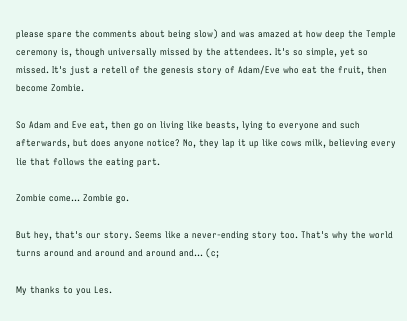please spare the comments about being slow) and was amazed at how deep the Temple ceremony is, though universally missed by the attendees. It's so simple, yet so missed. It's just a retell of the genesis story of Adam/Eve who eat the fruit, then become Zombie.

So Adam and Eve eat, then go on living like beasts, lying to everyone and such afterwards, but does anyone notice? No, they lap it up like cows milk, believing every lie that follows the eating part.

Zombie come... Zombie go.

But hey, that's our story. Seems like a never-ending story too. That's why the world turns around and around and around and... (c;

My thanks to you Les.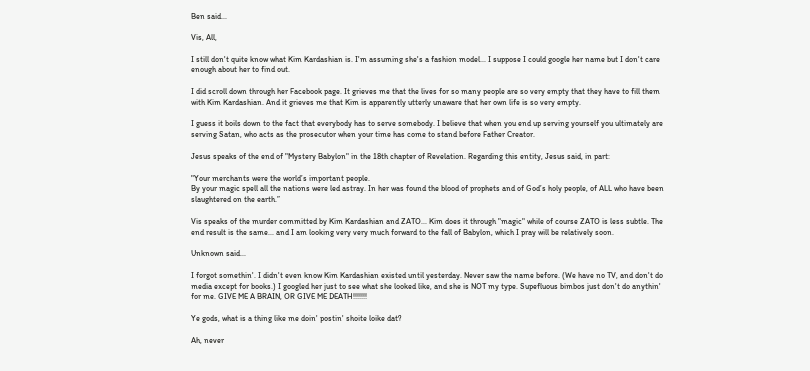Ben said...

Vis, All,

I still don't quite know what Kim Kardashian is. I'm assuming she's a fashion model... I suppose I could google her name but I don't care enough about her to find out.

I did scroll down through her Facebook page. It grieves me that the lives for so many people are so very empty that they have to fill them with Kim Kardashian. And it grieves me that Kim is apparently utterly unaware that her own life is so very empty.

I guess it boils down to the fact that everybody has to serve somebody. I believe that when you end up serving yourself you ultimately are serving Satan, who acts as the prosecutor when your time has come to stand before Father Creator.

Jesus speaks of the end of "Mystery Babylon" in the 18th chapter of Revelation. Regarding this entity, Jesus said, in part:

"Your merchants were the world’s important people.
By your magic spell all the nations were led astray. In her was found the blood of prophets and of God’s holy people, of ALL who have been slaughtered on the earth.”

Vis speaks of the murder committed by Kim Kardashian and ZATO... Kim does it through "magic" while of course ZATO is less subtle. The end result is the same... and I am looking very very much forward to the fall of Babylon, which I pray will be relatively soon.

Unknown said...

I forgot somethin'. I didn't even know Kim Kardashian existed until yesterday. Never saw the name before. (We have no TV, and don't do media except for books.) I googled her just to see what she looked like, and she is NOT my type. Supefluous bimbos just don't do anythin' for me. GIVE ME A BRAIN, OR GIVE ME DEATH!!!!!!!

Ye gods, what is a thing like me doin' postin' shoite loike dat?

Ah, never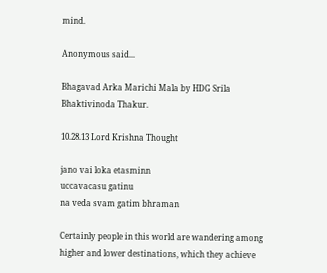mind.

Anonymous said...

Bhagavad Arka Marichi Mala by HDG Srila Bhaktivinoda Thakur.

10.28.13 Lord Krishna Thought

jano vai loka etasminn
uccavacasu gatinu
na veda svam gatim bhraman

Certainly people in this world are wandering among higher and lower destinations, which they achieve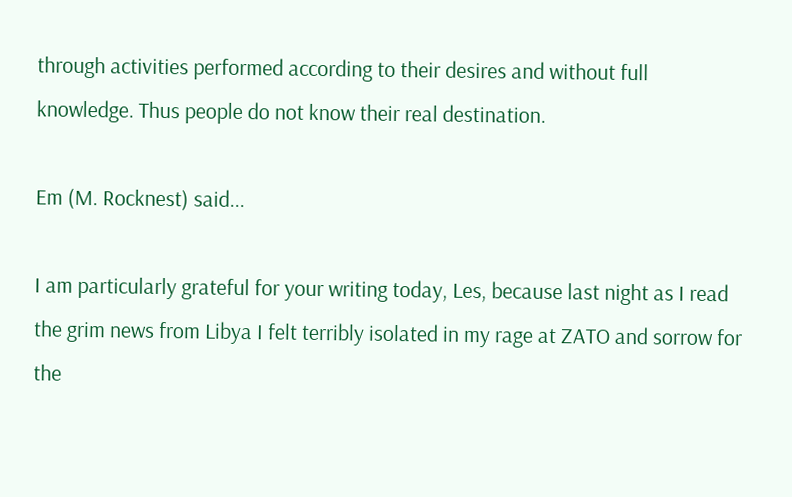through activities performed according to their desires and without full knowledge. Thus people do not know their real destination.

Em (M. Rocknest) said...

I am particularly grateful for your writing today, Les, because last night as I read the grim news from Libya I felt terribly isolated in my rage at ZATO and sorrow for the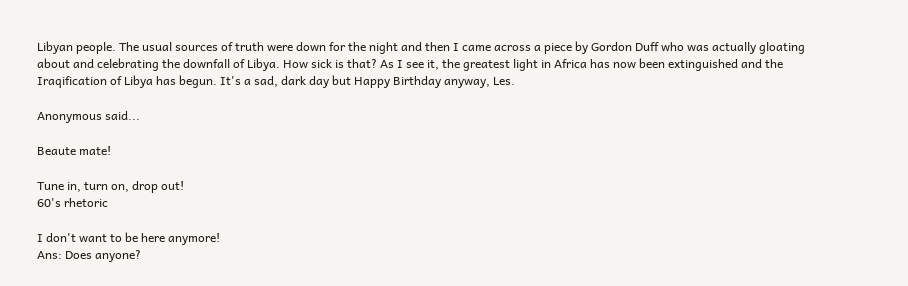Libyan people. The usual sources of truth were down for the night and then I came across a piece by Gordon Duff who was actually gloating about and celebrating the downfall of Libya. How sick is that? As I see it, the greatest light in Africa has now been extinguished and the Iraqification of Libya has begun. It's a sad, dark day but Happy Birthday anyway, Les.

Anonymous said...

Beaute mate!

Tune in, turn on, drop out!
60's rhetoric

I don't want to be here anymore!
Ans: Does anyone?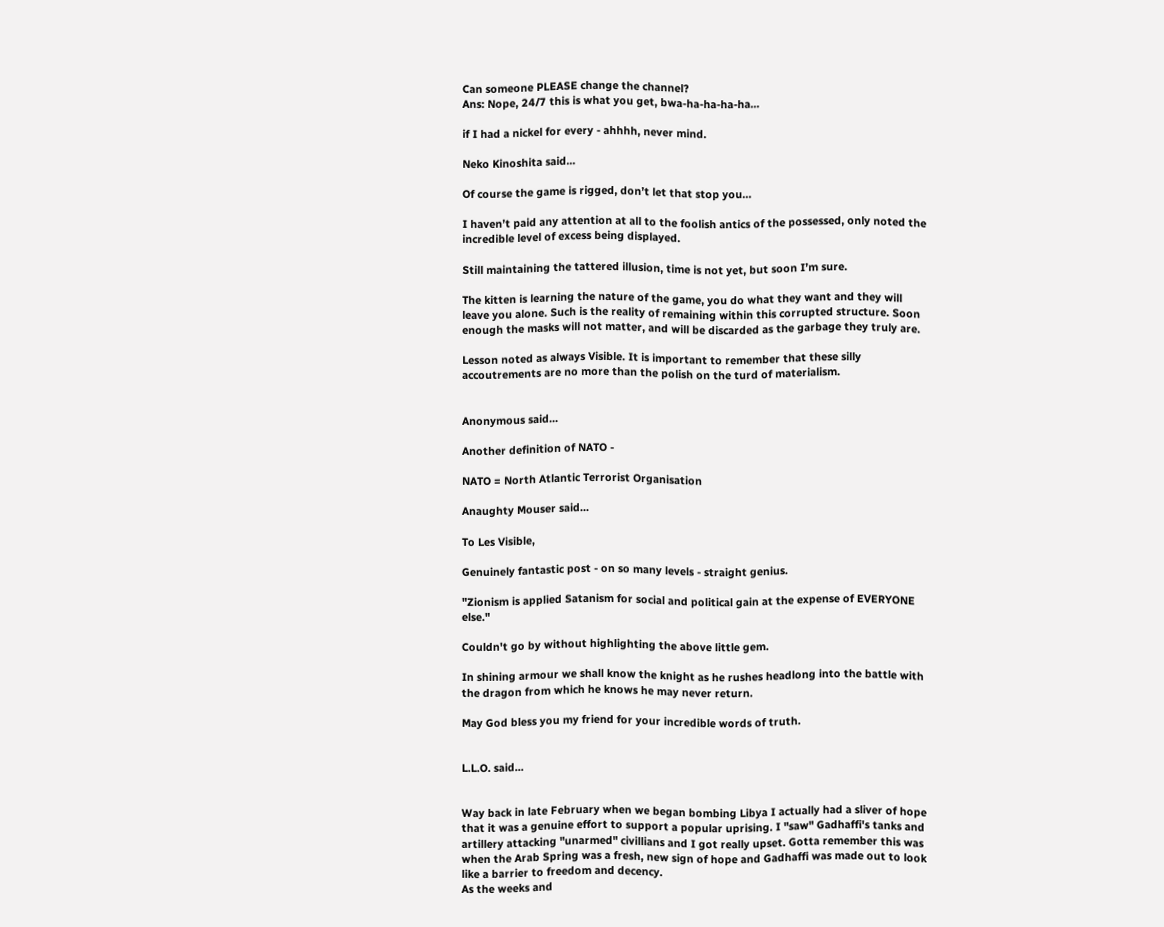Can someone PLEASE change the channel?
Ans: Nope, 24/7 this is what you get, bwa-ha-ha-ha-ha...

if I had a nickel for every - ahhhh, never mind.

Neko Kinoshita said...

Of course the game is rigged, don’t let that stop you…

I haven’t paid any attention at all to the foolish antics of the possessed, only noted the incredible level of excess being displayed.

Still maintaining the tattered illusion, time is not yet, but soon I’m sure.

The kitten is learning the nature of the game, you do what they want and they will leave you alone. Such is the reality of remaining within this corrupted structure. Soon enough the masks will not matter, and will be discarded as the garbage they truly are.

Lesson noted as always Visible. It is important to remember that these silly accoutrements are no more than the polish on the turd of materialism.


Anonymous said...

Another definition of NATO -

NATO = North Atlantic Terrorist Organisation

Anaughty Mouser said...

To Les Visible,

Genuinely fantastic post - on so many levels - straight genius.

"Zionism is applied Satanism for social and political gain at the expense of EVERYONE else."

Couldn't go by without highlighting the above little gem.

In shining armour we shall know the knight as he rushes headlong into the battle with the dragon from which he knows he may never return.

May God bless you my friend for your incredible words of truth.


L.L.O. said...


Way back in late February when we began bombing Libya I actually had a sliver of hope that it was a genuine effort to support a popular uprising. I "saw" Gadhaffi's tanks and artillery attacking "unarmed" civillians and I got really upset. Gotta remember this was when the Arab Spring was a fresh, new sign of hope and Gadhaffi was made out to look like a barrier to freedom and decency.
As the weeks and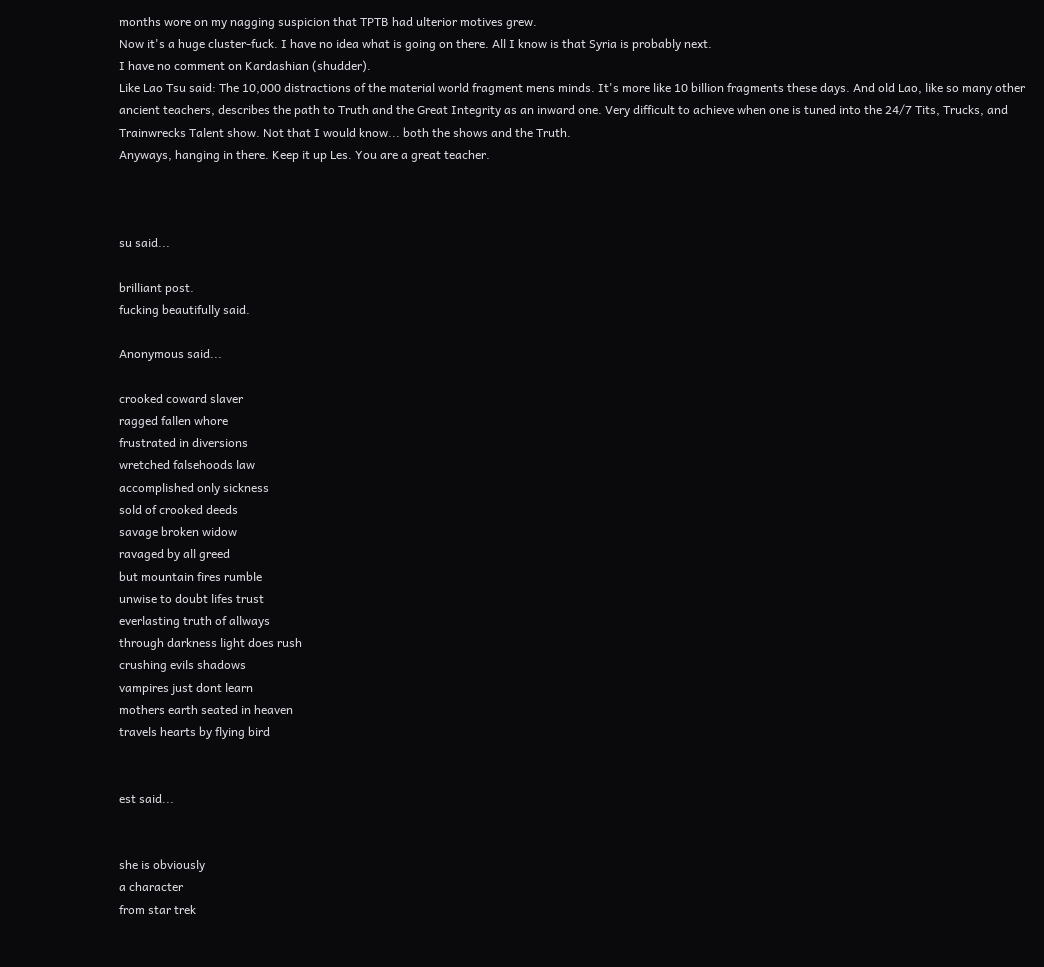months wore on my nagging suspicion that TPTB had ulterior motives grew.
Now it's a huge cluster-fuck. I have no idea what is going on there. All I know is that Syria is probably next.
I have no comment on Kardashian (shudder).
Like Lao Tsu said: The 10,000 distractions of the material world fragment mens minds. It's more like 10 billion fragments these days. And old Lao, like so many other ancient teachers, describes the path to Truth and the Great Integrity as an inward one. Very difficult to achieve when one is tuned into the 24/7 Tits, Trucks, and Trainwrecks Talent show. Not that I would know... both the shows and the Truth.
Anyways, hanging in there. Keep it up Les. You are a great teacher.



su said...

brilliant post.
fucking beautifully said.

Anonymous said...

crooked coward slaver
ragged fallen whore
frustrated in diversions
wretched falsehoods law
accomplished only sickness
sold of crooked deeds
savage broken widow
ravaged by all greed
but mountain fires rumble
unwise to doubt lifes trust
everlasting truth of allways
through darkness light does rush
crushing evils shadows
vampires just dont learn
mothers earth seated in heaven
travels hearts by flying bird


est said...


she is obviously
a character
from star trek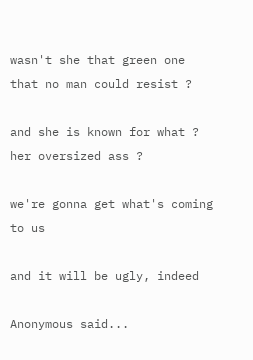wasn't she that green one
that no man could resist ?

and she is known for what ?
her oversized ass ?

we're gonna get what's coming to us

and it will be ugly, indeed

Anonymous said...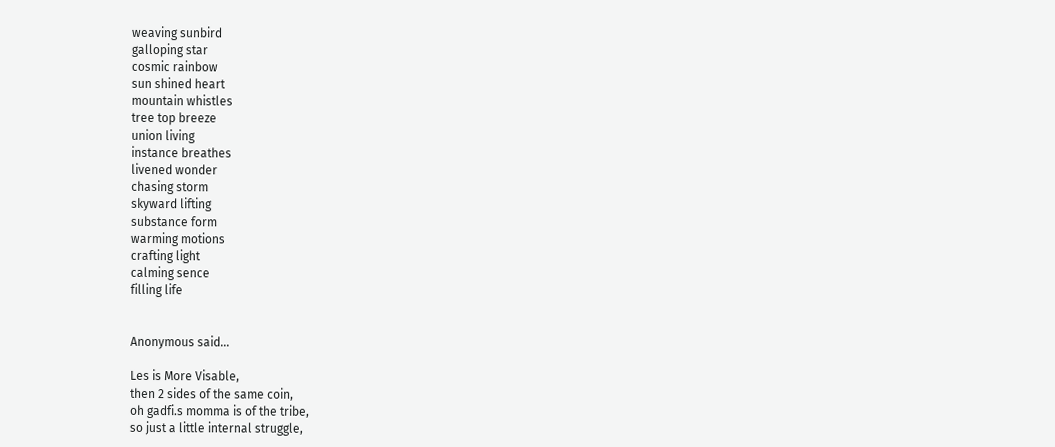weaving sunbird
galloping star
cosmic rainbow
sun shined heart
mountain whistles
tree top breeze
union living
instance breathes
livened wonder
chasing storm
skyward lifting
substance form
warming motions
crafting light
calming sence
filling life


Anonymous said...

Les is More Visable,
then 2 sides of the same coin,
oh gadfi.s momma is of the tribe,
so just a little internal struggle,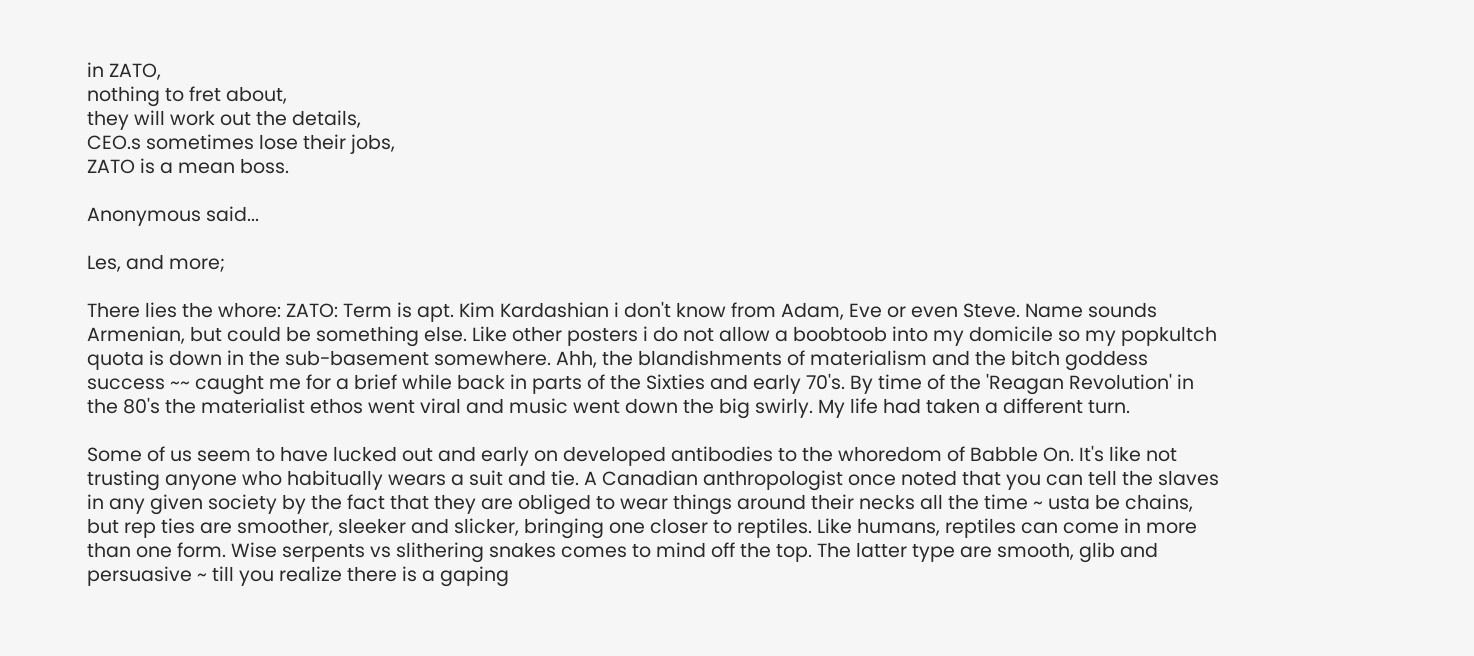in ZATO,
nothing to fret about,
they will work out the details,
CEO.s sometimes lose their jobs,
ZATO is a mean boss.

Anonymous said...

Les, and more;

There lies the whore: ZATO: Term is apt. Kim Kardashian i don't know from Adam, Eve or even Steve. Name sounds Armenian, but could be something else. Like other posters i do not allow a boobtoob into my domicile so my popkultch quota is down in the sub-basement somewhere. Ahh, the blandishments of materialism and the bitch goddess success ~~ caught me for a brief while back in parts of the Sixties and early 70's. By time of the 'Reagan Revolution' in the 80's the materialist ethos went viral and music went down the big swirly. My life had taken a different turn.

Some of us seem to have lucked out and early on developed antibodies to the whoredom of Babble On. It's like not trusting anyone who habitually wears a suit and tie. A Canadian anthropologist once noted that you can tell the slaves in any given society by the fact that they are obliged to wear things around their necks all the time ~ usta be chains, but rep ties are smoother, sleeker and slicker, bringing one closer to reptiles. Like humans, reptiles can come in more than one form. Wise serpents vs slithering snakes comes to mind off the top. The latter type are smooth, glib and persuasive ~ till you realize there is a gaping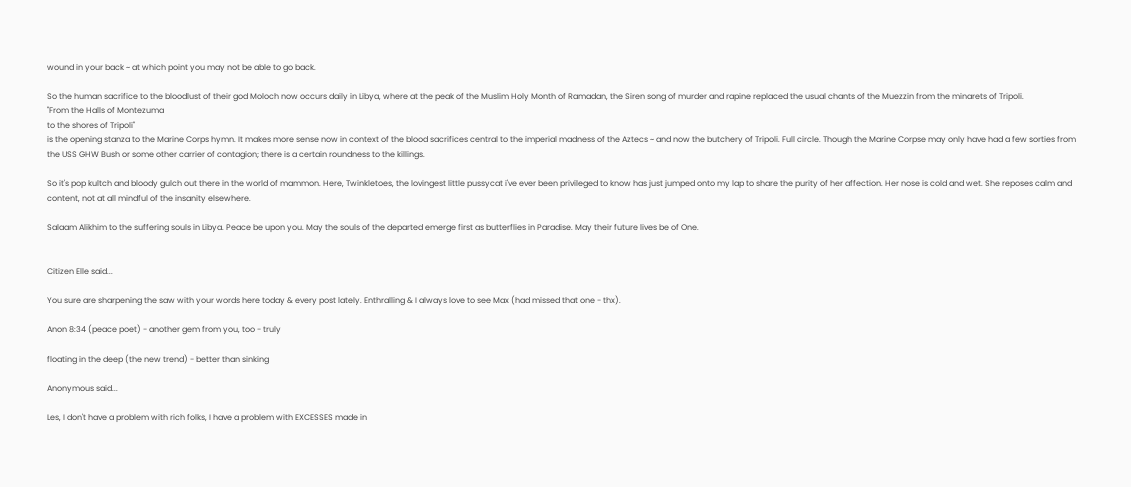wound in your back ~ at which point you may not be able to go back.

So the human sacrifice to the bloodlust of their god Moloch now occurs daily in Libya, where at the peak of the Muslim Holy Month of Ramadan, the Siren song of murder and rapine replaced the usual chants of the Muezzin from the minarets of Tripoli.
"From the Halls of Montezuma
to the shores of Tripoli"
is the opening stanza to the Marine Corps hymn. It makes more sense now in context of the blood sacrifices central to the imperial madness of the Aztecs ~ and now the butchery of Tripoli. Full circle. Though the Marine Corpse may only have had a few sorties from the USS GHW Bush or some other carrier of contagion; there is a certain roundness to the killings.

So it's pop kultch and bloody gulch out there in the world of mammon. Here, Twinkletoes, the lovingest little pussycat i've ever been privileged to know has just jumped onto my lap to share the purity of her affection. Her nose is cold and wet. She reposes calm and content, not at all mindful of the insanity elsewhere.

Salaam Alikhim to the suffering souls in Libya. Peace be upon you. May the souls of the departed emerge first as butterflies in Paradise. May their future lives be of One.


Citizen Elle said...

You sure are sharpening the saw with your words here today & every post lately. Enthralling & I always love to see Max (had missed that one - thx).

Anon 8:34 (peace poet) - another gem from you, too - truly

floating in the deep (the new trend) - better than sinking

Anonymous said...

Les, I don't have a problem with rich folks, I have a problem with EXCESSES made in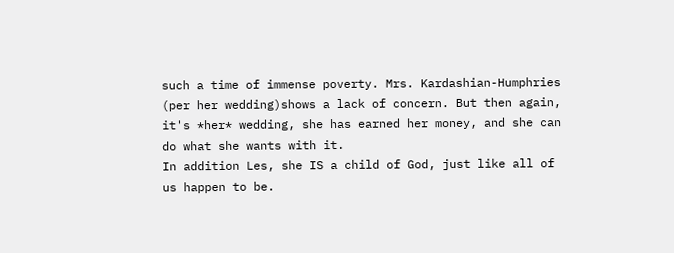such a time of immense poverty. Mrs. Kardashian-Humphries (per her wedding)shows a lack of concern. But then again, it's *her* wedding, she has earned her money, and she can do what she wants with it.
In addition Les, she IS a child of God, just like all of us happen to be.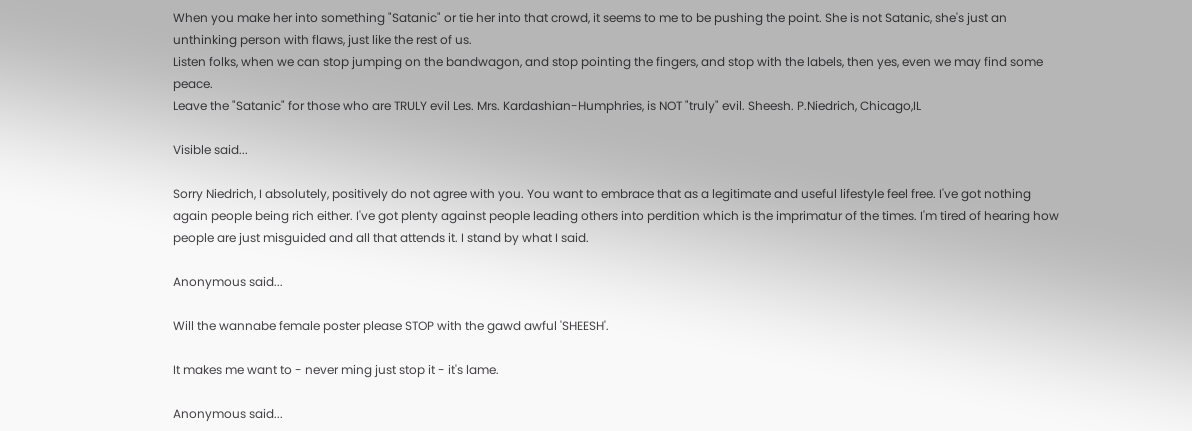When you make her into something "Satanic" or tie her into that crowd, it seems to me to be pushing the point. She is not Satanic, she's just an unthinking person with flaws, just like the rest of us.
Listen folks, when we can stop jumping on the bandwagon, and stop pointing the fingers, and stop with the labels, then yes, even we may find some peace.
Leave the "Satanic" for those who are TRULY evil Les. Mrs. Kardashian-Humphries, is NOT "truly" evil. Sheesh. P.Niedrich, Chicago,IL

Visible said...

Sorry Niedrich, I absolutely, positively do not agree with you. You want to embrace that as a legitimate and useful lifestyle feel free. I've got nothing again people being rich either. I've got plenty against people leading others into perdition which is the imprimatur of the times. I'm tired of hearing how people are just misguided and all that attends it. I stand by what I said.

Anonymous said...

Will the wannabe female poster please STOP with the gawd awful 'SHEESH'.

It makes me want to - never ming just stop it - it's lame.

Anonymous said...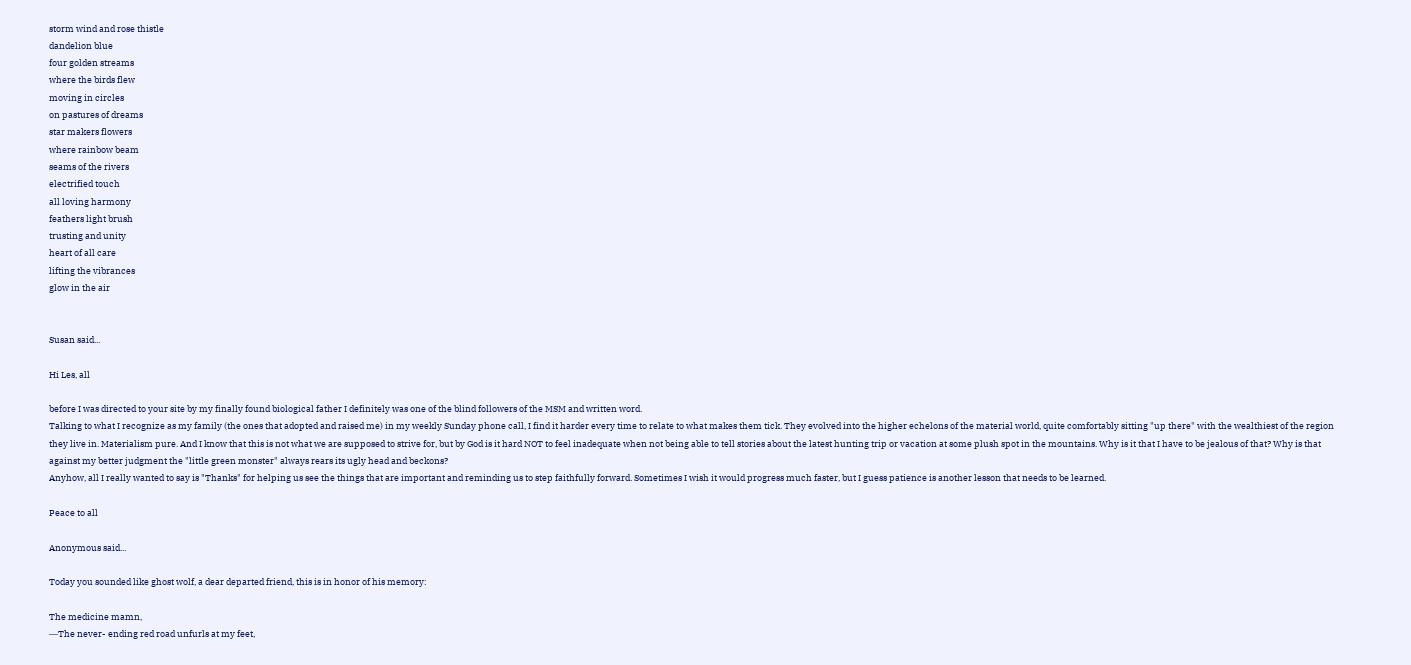storm wind and rose thistle
dandelion blue
four golden streams
where the birds flew
moving in circles
on pastures of dreams
star makers flowers
where rainbow beam
seams of the rivers
electrified touch
all loving harmony
feathers light brush
trusting and unity
heart of all care
lifting the vibrances
glow in the air


Susan said...

Hi Les, all

before I was directed to your site by my finally found biological father I definitely was one of the blind followers of the MSM and written word.
Talking to what I recognize as my family (the ones that adopted and raised me) in my weekly Sunday phone call, I find it harder every time to relate to what makes them tick. They evolved into the higher echelons of the material world, quite comfortably sitting "up there" with the wealthiest of the region they live in. Materialism pure. And I know that this is not what we are supposed to strive for, but by God is it hard NOT to feel inadequate when not being able to tell stories about the latest hunting trip or vacation at some plush spot in the mountains. Why is it that I have to be jealous of that? Why is that against my better judgment the "little green monster" always rears its ugly head and beckons?
Anyhow, all I really wanted to say is "Thanks" for helping us see the things that are important and reminding us to step faithfully forward. Sometimes I wish it would progress much faster, but I guess patience is another lesson that needs to be learned.

Peace to all

Anonymous said...

Today you sounded like ghost wolf, a dear departed friend, this is in honor of his memory:

The medicine mamn,
―The never- ending red road unfurls at my feet,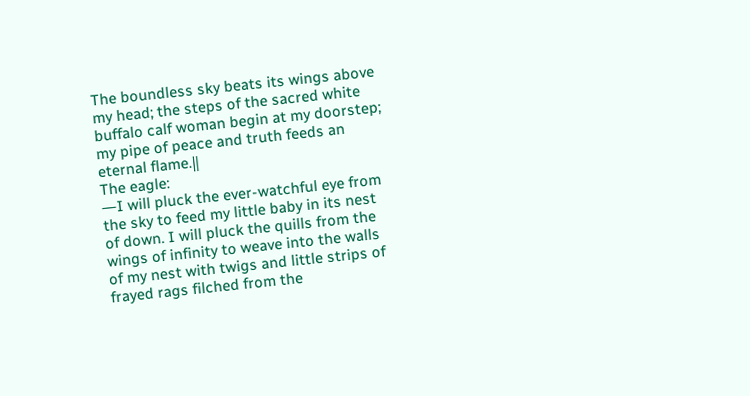The boundless sky beats its wings above my head; the steps of the sacred white buffalo calf woman begin at my doorstep; my pipe of peace and truth feeds an eternal flame.‖
The eagle:
―I will pluck the ever-watchful eye from the sky to feed my little baby in its nest of down. I will pluck the quills from the wings of infinity to weave into the walls of my nest with twigs and little strips of frayed rags filched from the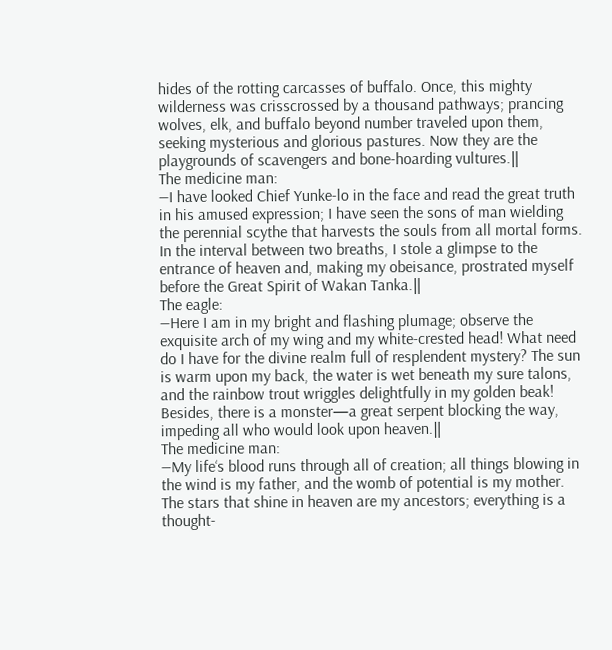hides of the rotting carcasses of buffalo. Once, this mighty wilderness was crisscrossed by a thousand pathways; prancing wolves, elk, and buffalo beyond number traveled upon them, seeking mysterious and glorious pastures. Now they are the playgrounds of scavengers and bone-hoarding vultures.‖
The medicine man:
―I have looked Chief Yunke-lo in the face and read the great truth in his amused expression; I have seen the sons of man wielding the perennial scythe that harvests the souls from all mortal forms. In the interval between two breaths, I stole a glimpse to the entrance of heaven and, making my obeisance, prostrated myself before the Great Spirit of Wakan Tanka.‖
The eagle:
―Here I am in my bright and flashing plumage; observe the exquisite arch of my wing and my white-crested head! What need do I have for the divine realm full of resplendent mystery? The sun is warm upon my back, the water is wet beneath my sure talons, and the rainbow trout wriggles delightfully in my golden beak! Besides, there is a monster—a great serpent blocking the way, impeding all who would look upon heaven.‖
The medicine man:
―My life‘s blood runs through all of creation; all things blowing in the wind is my father, and the womb of potential is my mother. The stars that shine in heaven are my ancestors; everything is a thought-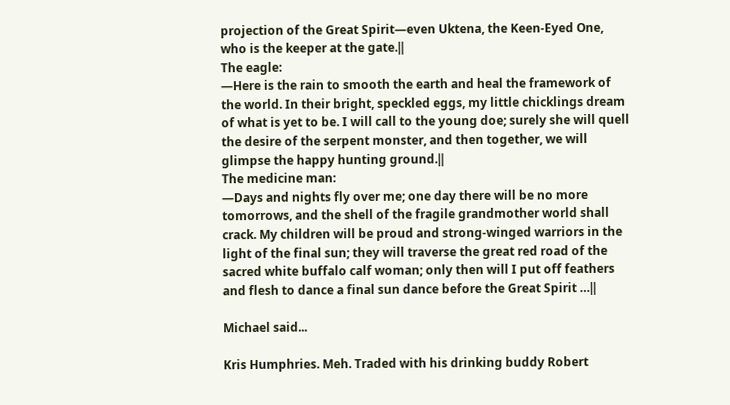projection of the Great Spirit—even Uktena, the Keen-Eyed One, who is the keeper at the gate.‖
The eagle:
―Here is the rain to smooth the earth and heal the framework of the world. In their bright, speckled eggs, my little chicklings dream of what is yet to be. I will call to the young doe; surely she will quell the desire of the serpent monster, and then together, we will glimpse the happy hunting ground.‖
The medicine man:
―Days and nights fly over me; one day there will be no more tomorrows, and the shell of the fragile grandmother world shall crack. My children will be proud and strong-winged warriors in the light of the final sun; they will traverse the great red road of the sacred white buffalo calf woman; only then will I put off feathers and flesh to dance a final sun dance before the Great Spirit …‖

Michael said...

Kris Humphries. Meh. Traded with his drinking buddy Robert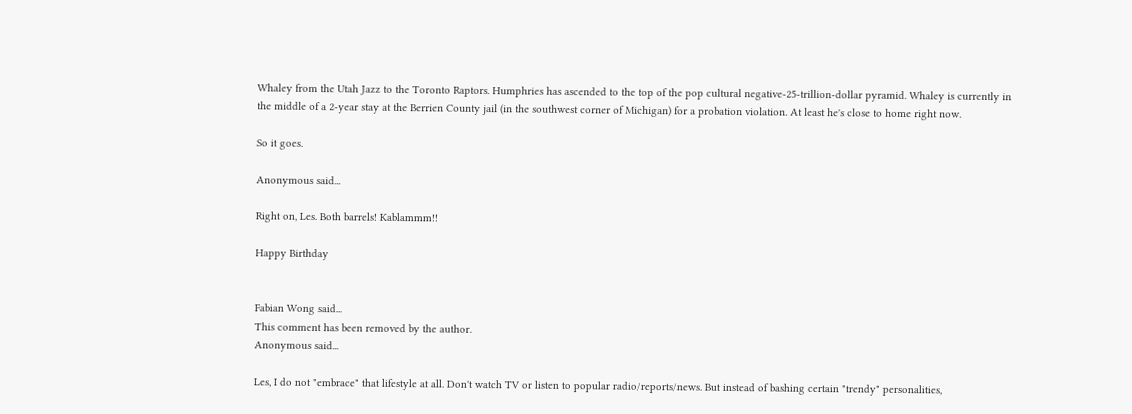Whaley from the Utah Jazz to the Toronto Raptors. Humphries has ascended to the top of the pop cultural negative-25-trillion-dollar pyramid. Whaley is currently in the middle of a 2-year stay at the Berrien County jail (in the southwest corner of Michigan) for a probation violation. At least he's close to home right now.

So it goes.

Anonymous said...

Right on, Les. Both barrels! Kablammm!!

Happy Birthday


Fabian Wong said...
This comment has been removed by the author.
Anonymous said...

Les, I do not "embrace" that lifestyle at all. Don't watch TV or listen to popular radio/reports/news. But instead of bashing certain "trendy" personalities,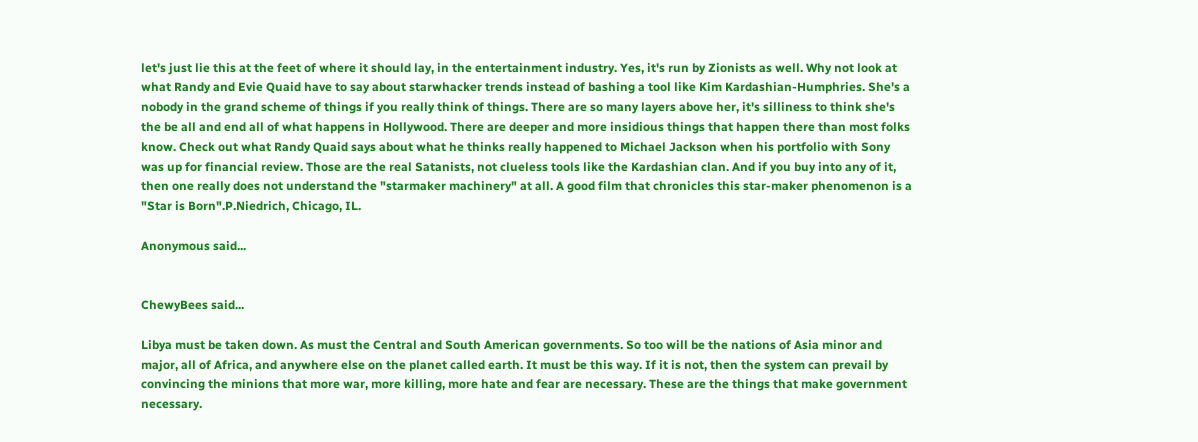let's just lie this at the feet of where it should lay, in the entertainment industry. Yes, it's run by Zionists as well. Why not look at what Randy and Evie Quaid have to say about starwhacker trends instead of bashing a tool like Kim Kardashian-Humphries. She's a nobody in the grand scheme of things if you really think of things. There are so many layers above her, it's silliness to think she's the be all and end all of what happens in Hollywood. There are deeper and more insidious things that happen there than most folks know. Check out what Randy Quaid says about what he thinks really happened to Michael Jackson when his portfolio with Sony was up for financial review. Those are the real Satanists, not clueless tools like the Kardashian clan. And if you buy into any of it, then one really does not understand the "starmaker machinery" at all. A good film that chronicles this star-maker phenomenon is a "Star is Born".P.Niedrich, Chicago, IL.

Anonymous said...


ChewyBees said...

Libya must be taken down. As must the Central and South American governments. So too will be the nations of Asia minor and major, all of Africa, and anywhere else on the planet called earth. It must be this way. If it is not, then the system can prevail by convincing the minions that more war, more killing, more hate and fear are necessary. These are the things that make government necessary.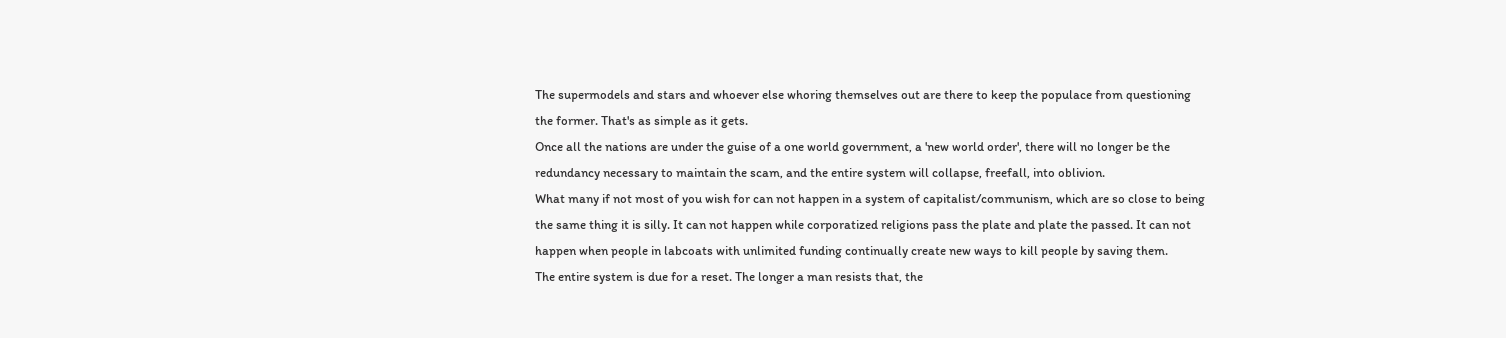The supermodels and stars and whoever else whoring themselves out are there to keep the populace from questioning the former. That's as simple as it gets.
Once all the nations are under the guise of a one world government, a 'new world order', there will no longer be the redundancy necessary to maintain the scam, and the entire system will collapse, freefall, into oblivion.
What many if not most of you wish for can not happen in a system of capitalist/communism, which are so close to being the same thing it is silly. It can not happen while corporatized religions pass the plate and plate the passed. It can not happen when people in labcoats with unlimited funding continually create new ways to kill people by saving them.
The entire system is due for a reset. The longer a man resists that, the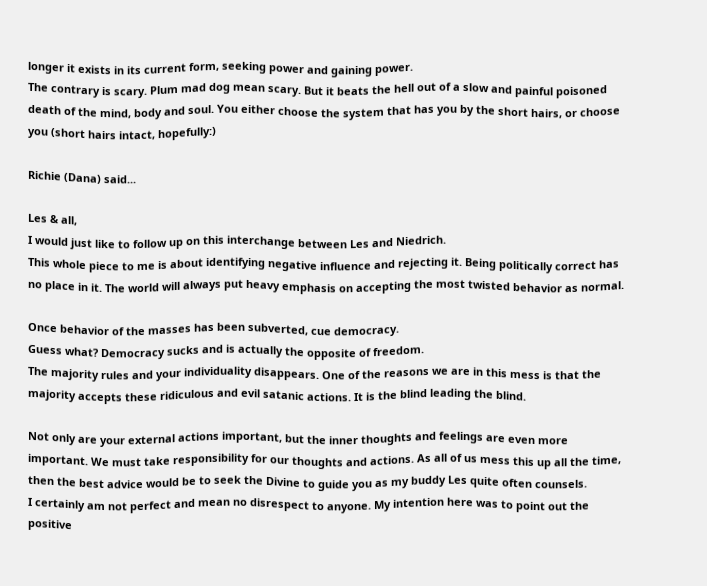longer it exists in its current form, seeking power and gaining power.
The contrary is scary. Plum mad dog mean scary. But it beats the hell out of a slow and painful poisoned death of the mind, body and soul. You either choose the system that has you by the short hairs, or choose you (short hairs intact, hopefully:)

Richie (Dana) said...

Les & all,
I would just like to follow up on this interchange between Les and Niedrich.
This whole piece to me is about identifying negative influence and rejecting it. Being politically correct has no place in it. The world will always put heavy emphasis on accepting the most twisted behavior as normal.

Once behavior of the masses has been subverted, cue democracy.
Guess what? Democracy sucks and is actually the opposite of freedom.
The majority rules and your individuality disappears. One of the reasons we are in this mess is that the majority accepts these ridiculous and evil satanic actions. It is the blind leading the blind.

Not only are your external actions important, but the inner thoughts and feelings are even more important. We must take responsibility for our thoughts and actions. As all of us mess this up all the time, then the best advice would be to seek the Divine to guide you as my buddy Les quite often counsels.
I certainly am not perfect and mean no disrespect to anyone. My intention here was to point out the positive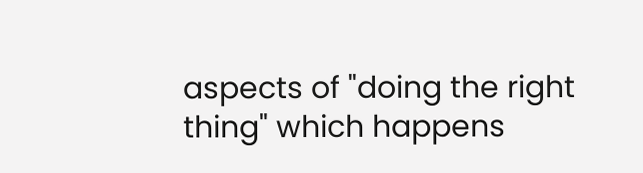aspects of "doing the right thing" which happens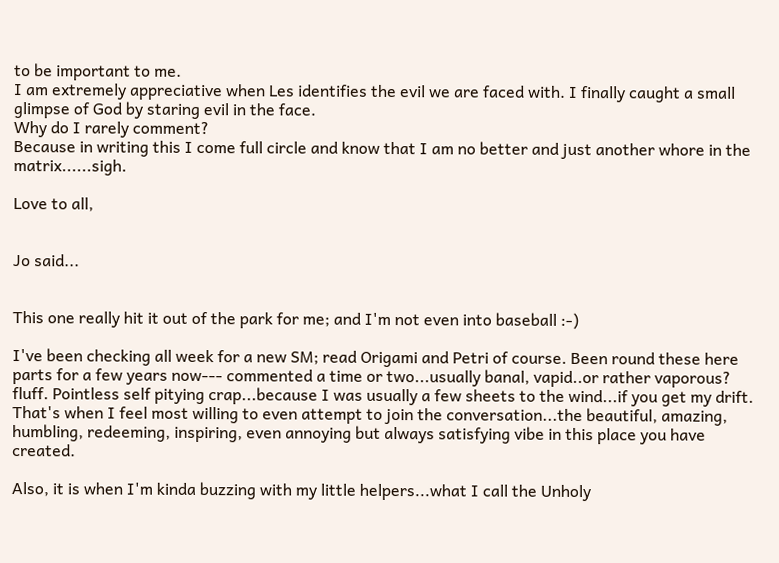to be important to me.
I am extremely appreciative when Les identifies the evil we are faced with. I finally caught a small glimpse of God by staring evil in the face.
Why do I rarely comment?
Because in writing this I come full circle and know that I am no better and just another whore in the matrix......sigh.

Love to all,


Jo said...


This one really hit it out of the park for me; and I'm not even into baseball :-)

I've been checking all week for a new SM; read Origami and Petri of course. Been round these here parts for a few years now--- commented a time or two...usually banal, vapid..or rather vaporous? fluff. Pointless self pitying crap...because I was usually a few sheets to the wind...if you get my drift. That's when I feel most willing to even attempt to join the conversation...the beautiful, amazing, humbling, redeeming, inspiring, even annoying but always satisfying vibe in this place you have created.

Also, it is when I'm kinda buzzing with my little helpers...what I call the Unholy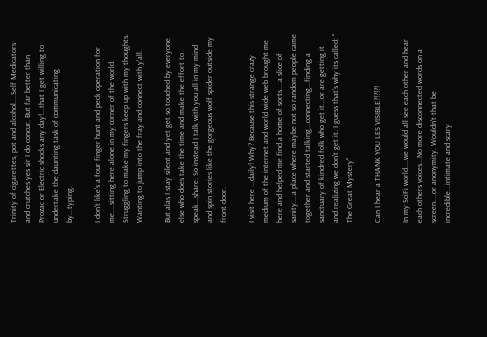Trinity of cigarettes, pot and alcohol....Self Medicators and crutches yes sir I do concur. But far better than Prozac or Electric shocks any day!...that I get willing to undertake the daunting task of communicating by...typing.

I don't like's a four finger hunt and peck operation for me....sitting here alone in my corner of the world. Struggling to make my fingers keep up with my thoughts. Wanting to jump into the fray and connect with y'all.

But alas I stay silent and yet get so touched by everyone else who does take the time and make the effort to speak...share. So instead I talk with you all in my mind and spin stories like the gorgeous wolf spider outside my front door.

I visit here ...daily! Why? Because this strange crazy medium of the internet and world wide web brought me here and helped me find a home of sorts....a slice of sanity....a place where maybe not so random people came together and started talking...connecting...finding a sanctuary of kindred folk who get it...or are getting it and realizing we don't get it. I guess that's why its called: " The Great Mystery"

Can I hear a THANK YOU LES VISIBLE?!?!?!

In my SciFi world....we would all see each other and hear each others voices...No more disconnected words on a screen....or anonymity. Wouldn't that be incredible...intimate and scary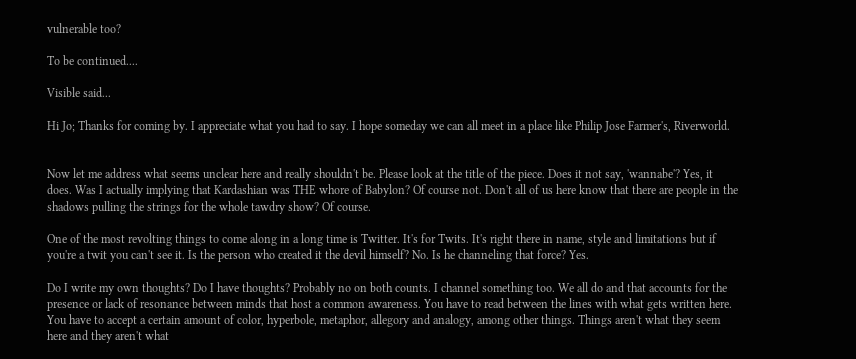vulnerable too?

To be continued....

Visible said...

Hi Jo; Thanks for coming by. I appreciate what you had to say. I hope someday we can all meet in a place like Philip Jose Farmer's, Riverworld.


Now let me address what seems unclear here and really shouldn't be. Please look at the title of the piece. Does it not say, 'wannabe'? Yes, it does. Was I actually implying that Kardashian was THE whore of Babylon? Of course not. Don't all of us here know that there are people in the shadows pulling the strings for the whole tawdry show? Of course.

One of the most revolting things to come along in a long time is Twitter. It's for Twits. It's right there in name, style and limitations but if you're a twit you can't see it. Is the person who created it the devil himself? No. Is he channeling that force? Yes.

Do I write my own thoughts? Do I have thoughts? Probably no on both counts. I channel something too. We all do and that accounts for the presence or lack of resonance between minds that host a common awareness. You have to read between the lines with what gets written here. You have to accept a certain amount of color, hyperbole, metaphor, allegory and analogy, among other things. Things aren't what they seem here and they aren't what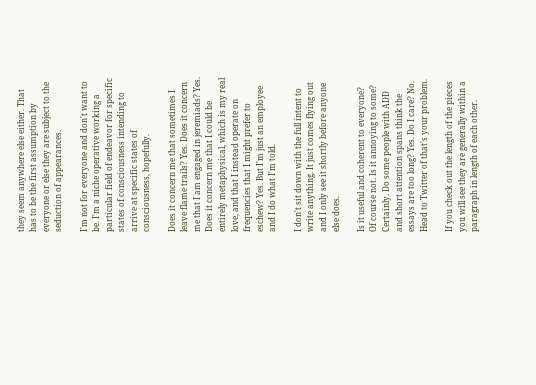they seem anywhere else either. That has to be the first assumption by everyone or else they are subject to the seduction of appearances.

I'm not for everyone and don't want to be. I'm a niche operative working a particular field of endeavor for specific states of consciousness intending to arrive at specific states of consciousness, hopefully.

Does it concern me that sometimes I leave flame trails? Yes. Does it concern me that I am engaged in jeremiads? Yes. Does it concern me that I could be entirely metaphysical, which is my real love, and that I instead operate on frequencies that I might prefer to eschew? Yes. But I'm just an employee and I do what I'm told.

I don't sit down with the full intent to write anything. It just comes flying out and I only see it shortly before anyone else does.

Is it useful and coherent to everyone? Of course not. Is it annoying to some? Certainly. Do some people with ADD and short attention spans think the essays are too long? Yes. Do I care? No. Head to Twitter of that's your problem.

If you check out the length of the pieces you will see they are generally within a paragraph in length of each other.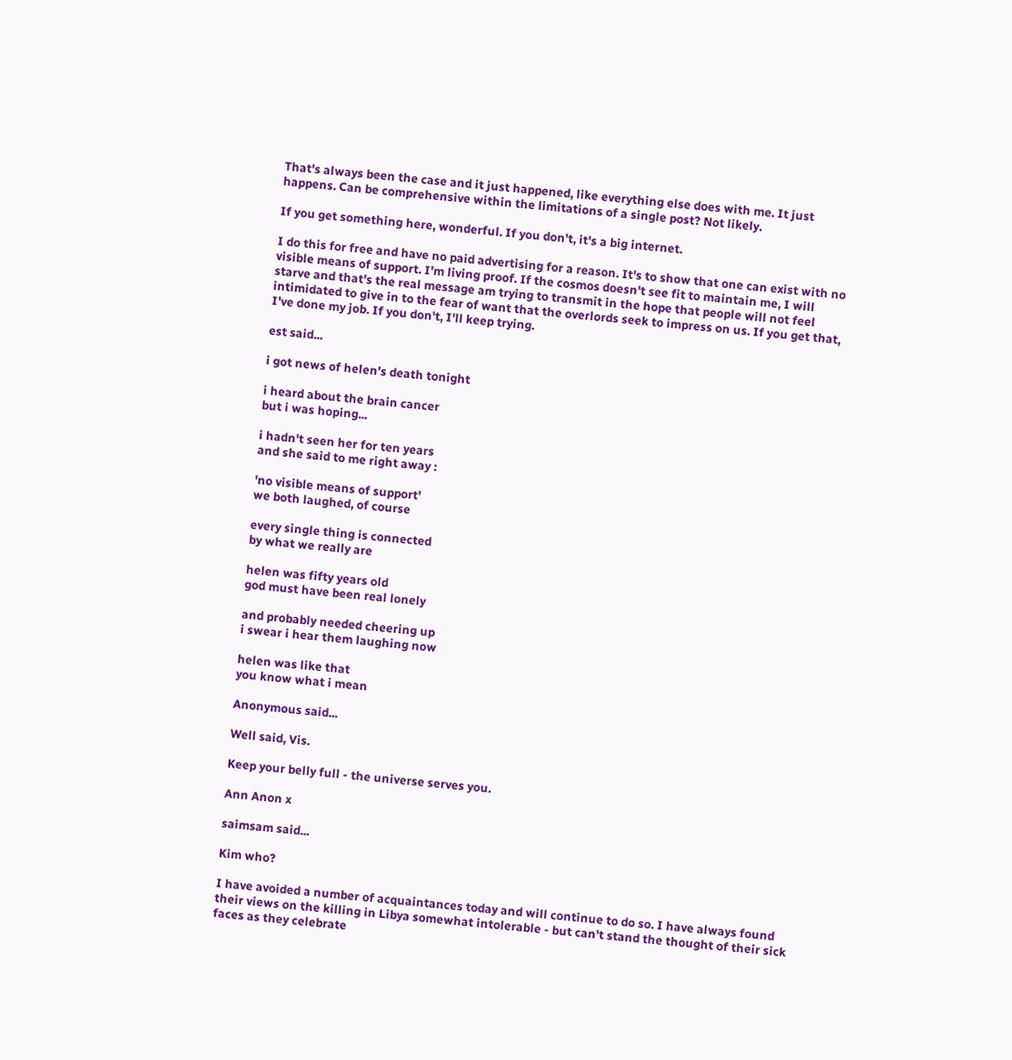That's always been the case and it just happened, like everything else does with me. It just happens. Can be comprehensive within the limitations of a single post? Not likely.

If you get something here, wonderful. If you don't, it's a big internet.

I do this for free and have no paid advertising for a reason. It's to show that one can exist with no visible means of support. I'm living proof. If the cosmos doesn't see fit to maintain me, I will starve and that's the real message am trying to transmit in the hope that people will not feel intimidated to give in to the fear of want that the overlords seek to impress on us. If you get that, I've done my job. If you don't, I'll keep trying.

est said...

i got news of helen's death tonight

i heard about the brain cancer
but i was hoping...

i hadn't seen her for ten years
and she said to me right away :

'no visible means of support'
we both laughed, of course

every single thing is connected
by what we really are

helen was fifty years old
god must have been real lonely

and probably needed cheering up
i swear i hear them laughing now

helen was like that
you know what i mean

Anonymous said...

Well said, Vis.

Keep your belly full - the universe serves you.

Ann Anon x

saimsam said...

Kim who?

I have avoided a number of acquaintances today and will continue to do so. I have always found their views on the killing in Libya somewhat intolerable - but can't stand the thought of their sick faces as they celebrate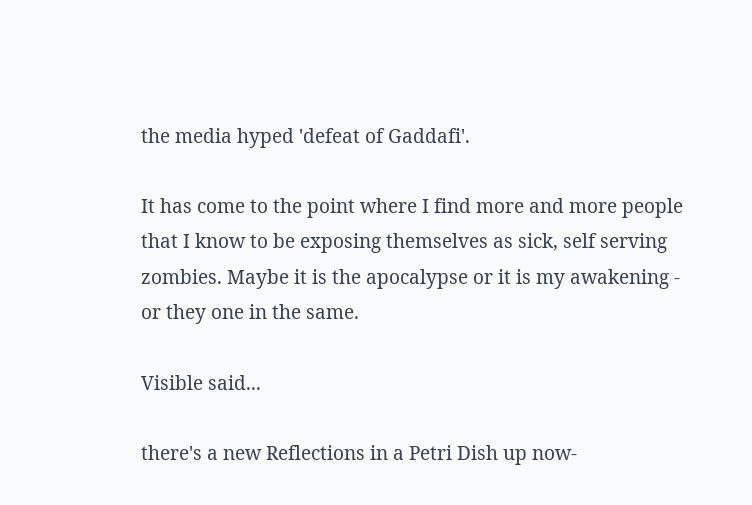the media hyped 'defeat of Gaddafi'.

It has come to the point where I find more and more people that I know to be exposing themselves as sick, self serving zombies. Maybe it is the apocalypse or it is my awakening - or they one in the same.

Visible said...

there's a new Reflections in a Petri Dish up now-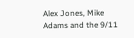Alex Jones, Mike Adams and the 9/11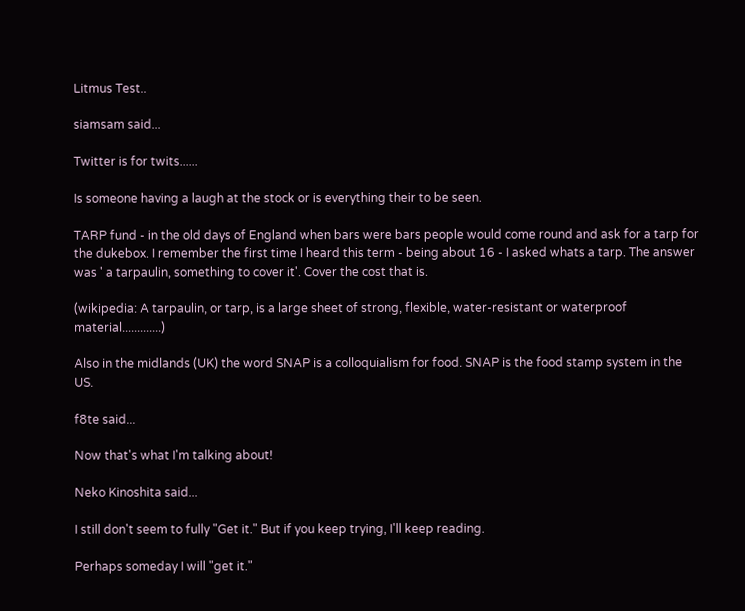Litmus Test..

siamsam said...

Twitter is for twits......

Is someone having a laugh at the stock or is everything their to be seen.

TARP fund - in the old days of England when bars were bars people would come round and ask for a tarp for the dukebox. I remember the first time I heard this term - being about 16 - I asked whats a tarp. The answer was ' a tarpaulin, something to cover it'. Cover the cost that is.

(wikipedia: A tarpaulin, or tarp, is a large sheet of strong, flexible, water-resistant or waterproof material.............)

Also in the midlands (UK) the word SNAP is a colloquialism for food. SNAP is the food stamp system in the US.

f8te said...

Now that's what I'm talking about!

Neko Kinoshita said...

I still don't seem to fully "Get it." But if you keep trying, I'll keep reading.

Perhaps someday I will "get it."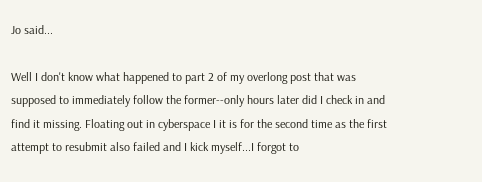Jo said...

Well I don't know what happened to part 2 of my overlong post that was supposed to immediately follow the former--only hours later did I check in and find it missing. Floating out in cyberspace I it is for the second time as the first attempt to resubmit also failed and I kick myself...I forgot to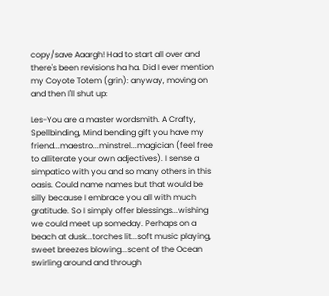copy/save Aaargh! Had to start all over and there's been revisions ha ha. Did I ever mention my Coyote Totem (grin): anyway, moving on and then I'll shut up:

Les-You are a master wordsmith. A Crafty, Spellbinding, Mind bending gift you have my friend...maestro...minstrel...magician (feel free to alliterate your own adjectives). I sense a simpatico with you and so many others in this oasis. Could name names but that would be silly because I embrace you all with much gratitude. So I simply offer blessings...wishing we could meet up someday. Perhaps on a beach at dusk...torches lit...soft music playing, sweet breezes blowing...scent of the Ocean swirling around and through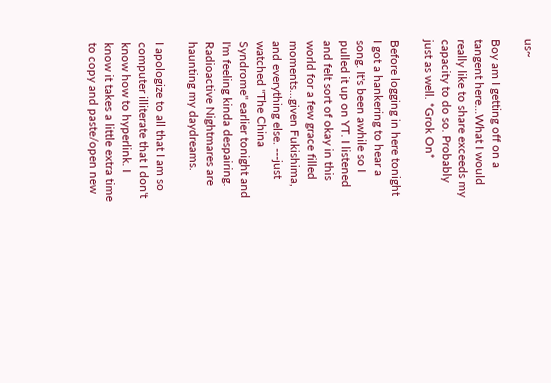us~

Boy am I getting off on a tangent here...What I would really like to share exceeds my capacity to do so. Probably just as well. *Grok On*

Before logging in here tonight I got a hankering to hear a song. It's been awhile so I pulled it up on YT. I listened and felt sort of okay in this world for a few grace filled moments...given Fukishima, and everything else. ---just watched "The China Syndrome" earlier tonight and I'm feeling kinda despairing. Radioactive Nightmares are haunting my daydreams.

I apologize to all that I am so computer illiterate that I don't know how to hyperlink. I know it takes a little extra time to copy and paste/open new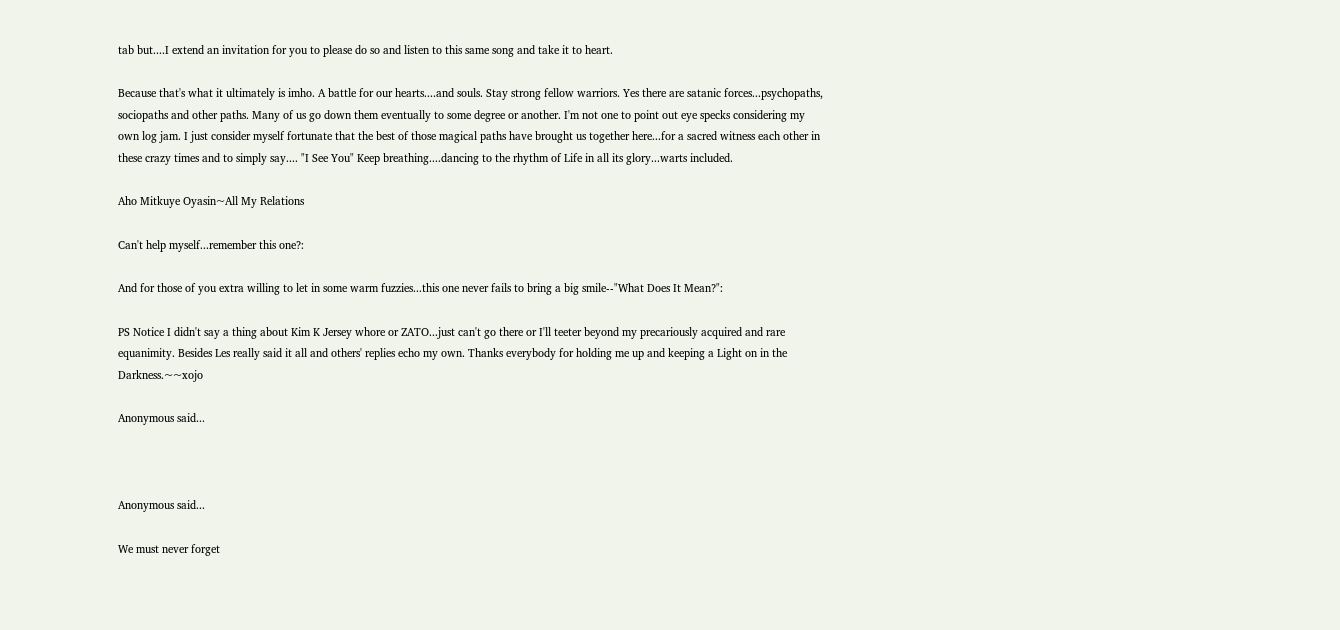tab but....I extend an invitation for you to please do so and listen to this same song and take it to heart.

Because that's what it ultimately is imho. A battle for our hearts....and souls. Stay strong fellow warriors. Yes there are satanic forces...psychopaths, sociopaths and other paths. Many of us go down them eventually to some degree or another. I'm not one to point out eye specks considering my own log jam. I just consider myself fortunate that the best of those magical paths have brought us together here...for a sacred witness each other in these crazy times and to simply say.... "I See You" Keep breathing....dancing to the rhythm of Life in all its glory...warts included.

Aho Mitkuye Oyasin~All My Relations

Can't help myself...remember this one?:

And for those of you extra willing to let in some warm fuzzies...this one never fails to bring a big smile--"What Does It Mean?":

PS Notice I didn't say a thing about Kim K Jersey whore or ZATO...just can't go there or I'll teeter beyond my precariously acquired and rare equanimity. Besides Les really said it all and others' replies echo my own. Thanks everybody for holding me up and keeping a Light on in the Darkness.~~xojo

Anonymous said...



Anonymous said...

We must never forget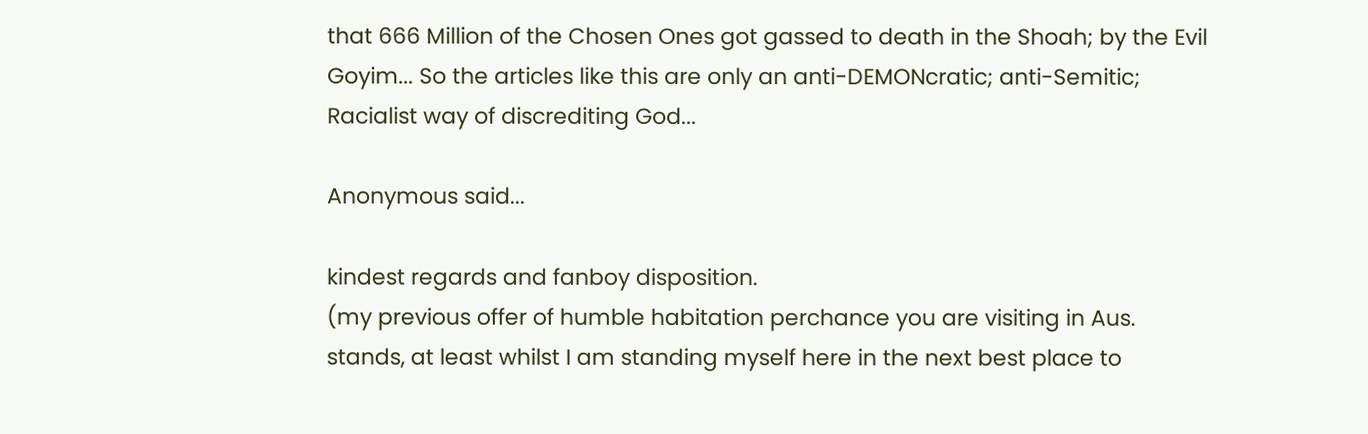that 666 Million of the Chosen Ones got gassed to death in the Shoah; by the Evil Goyim... So the articles like this are only an anti-DEMONcratic; anti-Semitic; Racialist way of discrediting God...

Anonymous said...

kindest regards and fanboy disposition.
(my previous offer of humble habitation perchance you are visiting in Aus.
stands, at least whilst I am standing myself here in the next best place to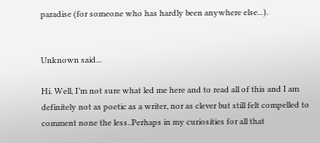paradise (for someone who has hardly been anywhere else...).


Unknown said...

Hi. Well, I’m not sure what led me here and to read all of this and I am definitely not as poetic as a writer, nor as clever but still felt compelled to comment none the less..Perhaps in my curiosities for all that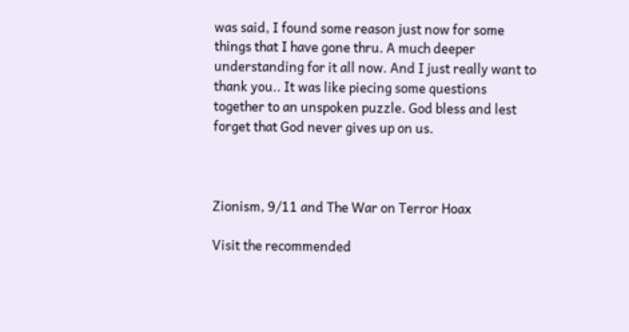was said, I found some reason just now for some things that I have gone thru. A much deeper understanding for it all now. And I just really want to thank you.. It was like piecing some questions together to an unspoken puzzle. God bless and lest forget that God never gives up on us.



Zionism, 9/11 and The War on Terror Hoax

Visit the recommended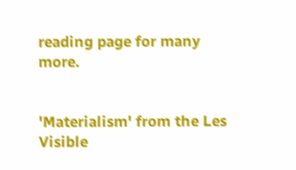reading page for many more.


'Materialism' from the Les Visible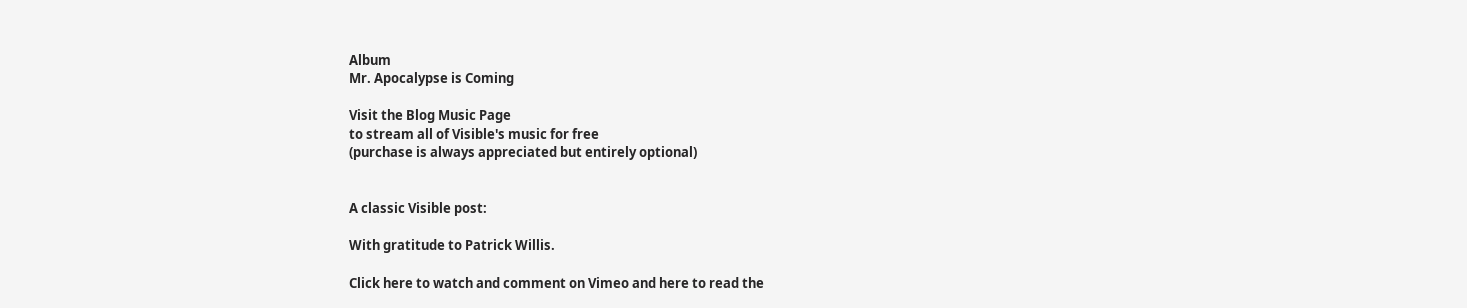Album
Mr. Apocalypse is Coming

Visit the Blog Music Page
to stream all of Visible's music for free
(purchase is always appreciated but entirely optional)


A classic Visible post:

With gratitude to Patrick Willis.

Click here to watch and comment on Vimeo and here to read the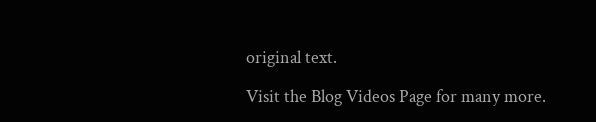original text.

Visit the Blog Videos Page for many more.